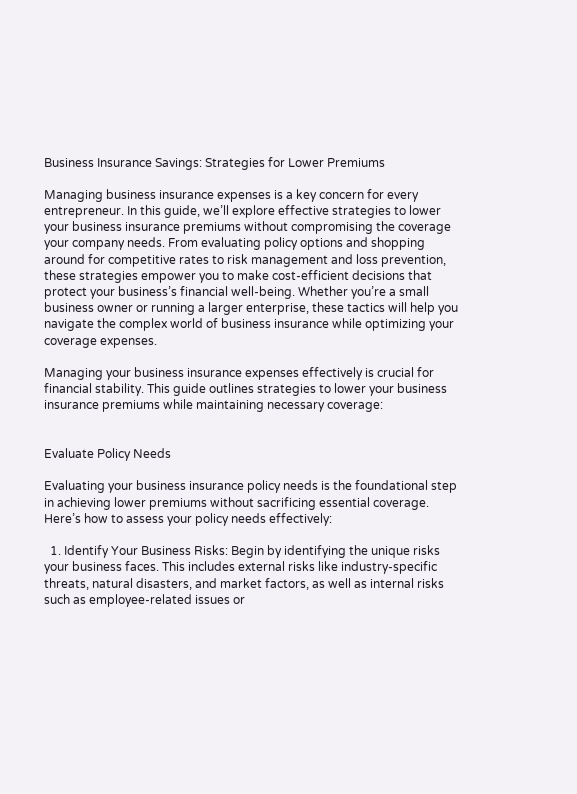Business Insurance Savings: Strategies for Lower Premiums

Managing business insurance expenses is a key concern for every entrepreneur. In this guide, we’ll explore effective strategies to lower your business insurance premiums without compromising the coverage your company needs. From evaluating policy options and shopping around for competitive rates to risk management and loss prevention, these strategies empower you to make cost-efficient decisions that protect your business’s financial well-being. Whether you’re a small business owner or running a larger enterprise, these tactics will help you navigate the complex world of business insurance while optimizing your coverage expenses.

Managing your business insurance expenses effectively is crucial for financial stability. This guide outlines strategies to lower your business insurance premiums while maintaining necessary coverage:


Evaluate Policy Needs

Evaluating your business insurance policy needs is the foundational step in achieving lower premiums without sacrificing essential coverage. Here’s how to assess your policy needs effectively:

  1. Identify Your Business Risks: Begin by identifying the unique risks your business faces. This includes external risks like industry-specific threats, natural disasters, and market factors, as well as internal risks such as employee-related issues or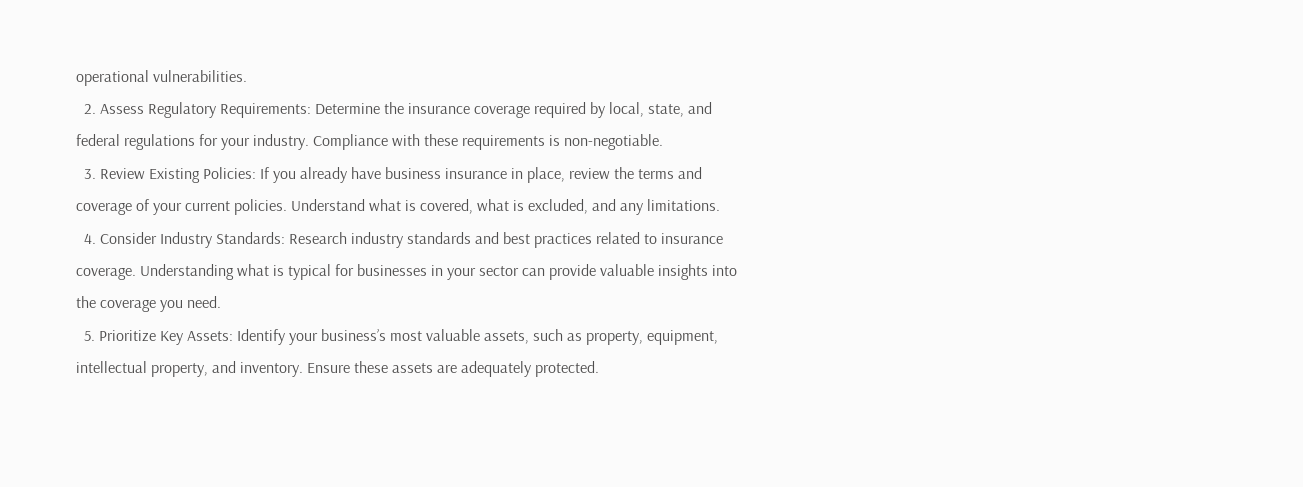operational vulnerabilities.
  2. Assess Regulatory Requirements: Determine the insurance coverage required by local, state, and federal regulations for your industry. Compliance with these requirements is non-negotiable.
  3. Review Existing Policies: If you already have business insurance in place, review the terms and coverage of your current policies. Understand what is covered, what is excluded, and any limitations.
  4. Consider Industry Standards: Research industry standards and best practices related to insurance coverage. Understanding what is typical for businesses in your sector can provide valuable insights into the coverage you need.
  5. Prioritize Key Assets: Identify your business’s most valuable assets, such as property, equipment, intellectual property, and inventory. Ensure these assets are adequately protected.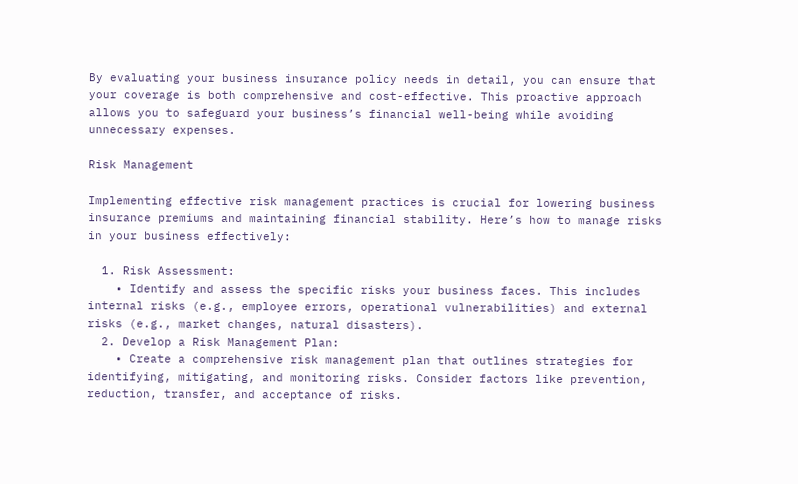By evaluating your business insurance policy needs in detail, you can ensure that your coverage is both comprehensive and cost-effective. This proactive approach allows you to safeguard your business’s financial well-being while avoiding unnecessary expenses.

Risk Management

Implementing effective risk management practices is crucial for lowering business insurance premiums and maintaining financial stability. Here’s how to manage risks in your business effectively:

  1. Risk Assessment:
    • Identify and assess the specific risks your business faces. This includes internal risks (e.g., employee errors, operational vulnerabilities) and external risks (e.g., market changes, natural disasters).
  2. Develop a Risk Management Plan:
    • Create a comprehensive risk management plan that outlines strategies for identifying, mitigating, and monitoring risks. Consider factors like prevention, reduction, transfer, and acceptance of risks.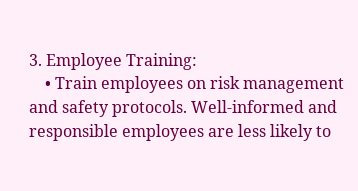3. Employee Training:
    • Train employees on risk management and safety protocols. Well-informed and responsible employees are less likely to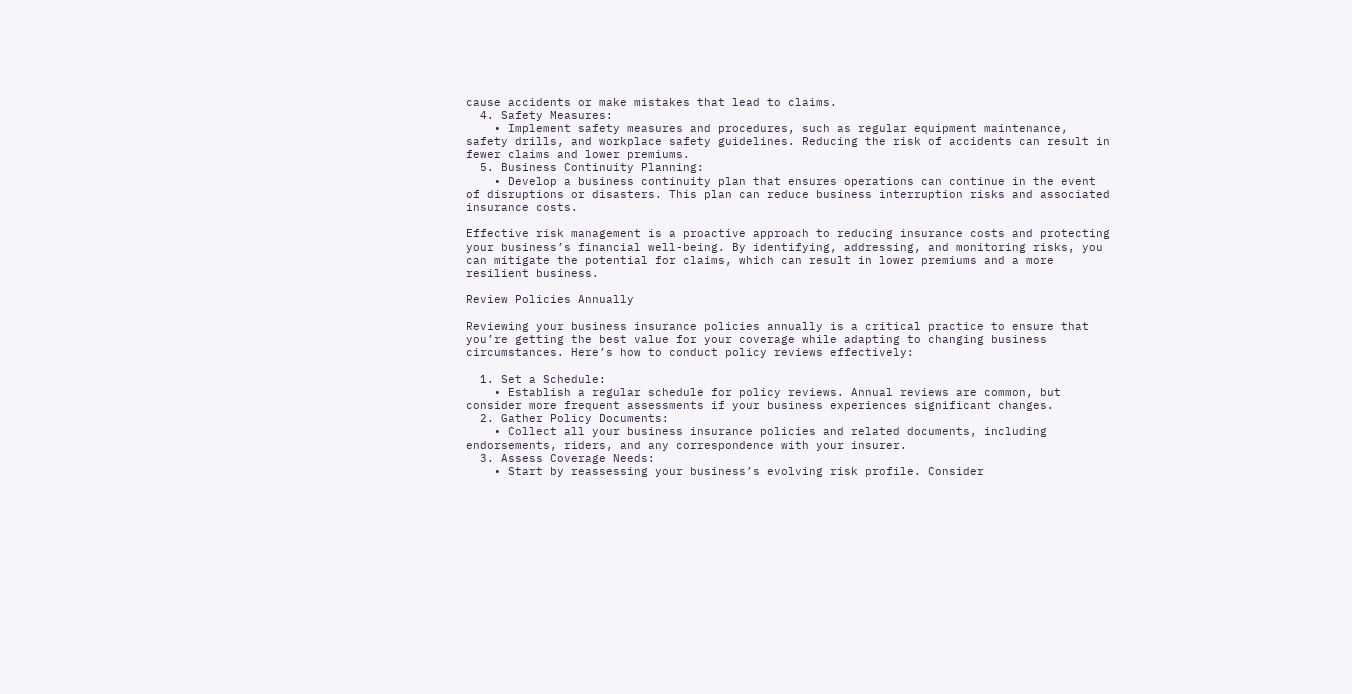cause accidents or make mistakes that lead to claims.
  4. Safety Measures:
    • Implement safety measures and procedures, such as regular equipment maintenance, safety drills, and workplace safety guidelines. Reducing the risk of accidents can result in fewer claims and lower premiums.
  5. Business Continuity Planning:
    • Develop a business continuity plan that ensures operations can continue in the event of disruptions or disasters. This plan can reduce business interruption risks and associated insurance costs.

Effective risk management is a proactive approach to reducing insurance costs and protecting your business’s financial well-being. By identifying, addressing, and monitoring risks, you can mitigate the potential for claims, which can result in lower premiums and a more resilient business.

Review Policies Annually

Reviewing your business insurance policies annually is a critical practice to ensure that you’re getting the best value for your coverage while adapting to changing business circumstances. Here’s how to conduct policy reviews effectively:

  1. Set a Schedule:
    • Establish a regular schedule for policy reviews. Annual reviews are common, but consider more frequent assessments if your business experiences significant changes.
  2. Gather Policy Documents:
    • Collect all your business insurance policies and related documents, including endorsements, riders, and any correspondence with your insurer.
  3. Assess Coverage Needs:
    • Start by reassessing your business’s evolving risk profile. Consider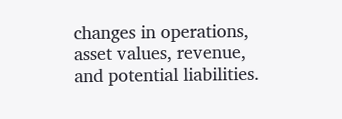changes in operations, asset values, revenue, and potential liabilities.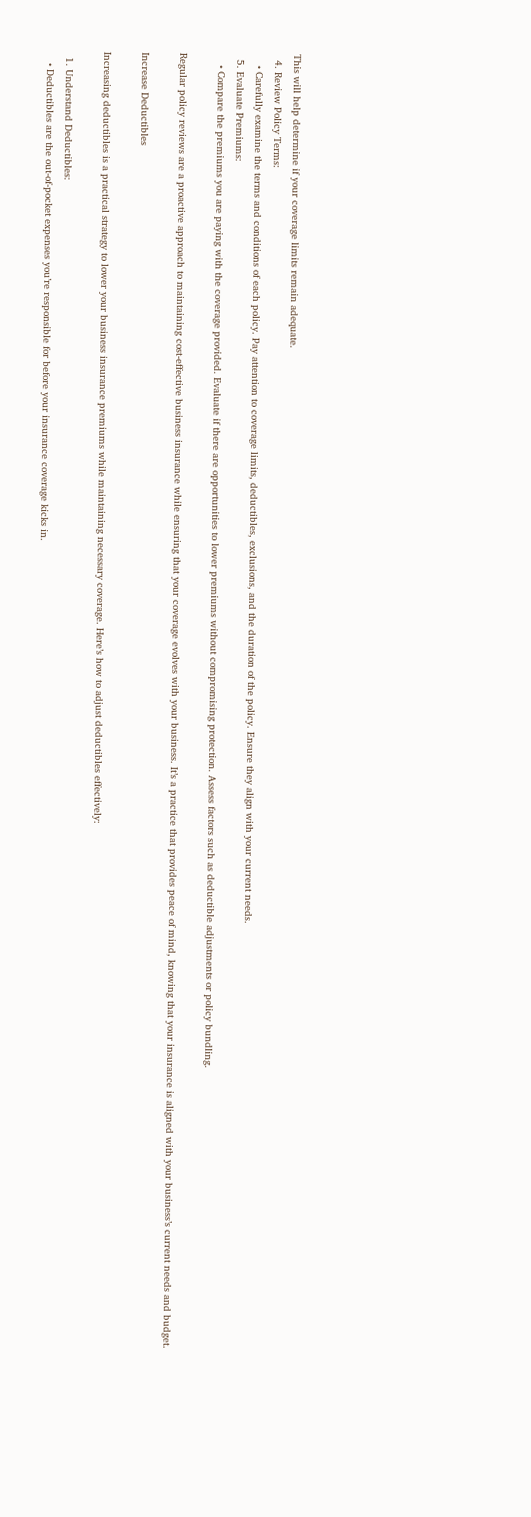This will help determine if your coverage limits remain adequate.
  4. Review Policy Terms:
    • Carefully examine the terms and conditions of each policy. Pay attention to coverage limits, deductibles, exclusions, and the duration of the policy. Ensure they align with your current needs.
  5. Evaluate Premiums:
    • Compare the premiums you are paying with the coverage provided. Evaluate if there are opportunities to lower premiums without compromising protection. Assess factors such as deductible adjustments or policy bundling.

Regular policy reviews are a proactive approach to maintaining cost-effective business insurance while ensuring that your coverage evolves with your business. It’s a practice that provides peace of mind, knowing that your insurance is aligned with your business’s current needs and budget.

Increase Deductibles

Increasing deductibles is a practical strategy to lower your business insurance premiums while maintaining necessary coverage. Here’s how to adjust deductibles effectively:

  1. Understand Deductibles:
    • Deductibles are the out-of-pocket expenses you’re responsible for before your insurance coverage kicks in.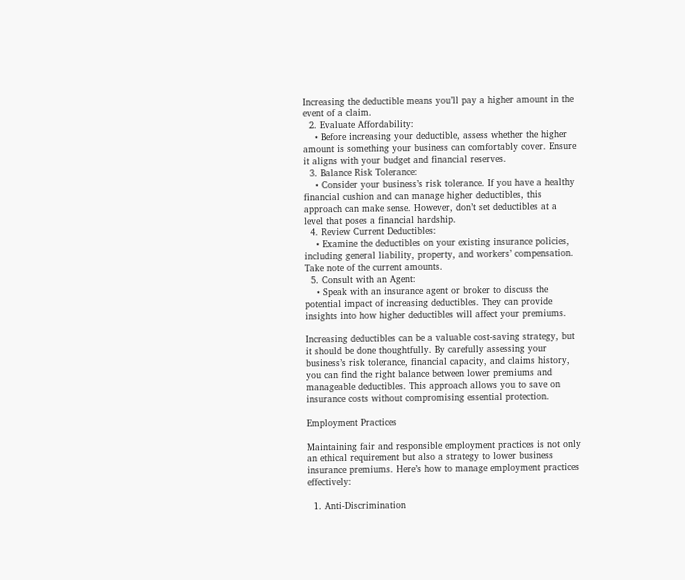Increasing the deductible means you’ll pay a higher amount in the event of a claim.
  2. Evaluate Affordability:
    • Before increasing your deductible, assess whether the higher amount is something your business can comfortably cover. Ensure it aligns with your budget and financial reserves.
  3. Balance Risk Tolerance:
    • Consider your business’s risk tolerance. If you have a healthy financial cushion and can manage higher deductibles, this approach can make sense. However, don’t set deductibles at a level that poses a financial hardship.
  4. Review Current Deductibles:
    • Examine the deductibles on your existing insurance policies, including general liability, property, and workers’ compensation. Take note of the current amounts.
  5. Consult with an Agent:
    • Speak with an insurance agent or broker to discuss the potential impact of increasing deductibles. They can provide insights into how higher deductibles will affect your premiums.

Increasing deductibles can be a valuable cost-saving strategy, but it should be done thoughtfully. By carefully assessing your business’s risk tolerance, financial capacity, and claims history, you can find the right balance between lower premiums and manageable deductibles. This approach allows you to save on insurance costs without compromising essential protection.

Employment Practices

Maintaining fair and responsible employment practices is not only an ethical requirement but also a strategy to lower business insurance premiums. Here’s how to manage employment practices effectively:

  1. Anti-Discrimination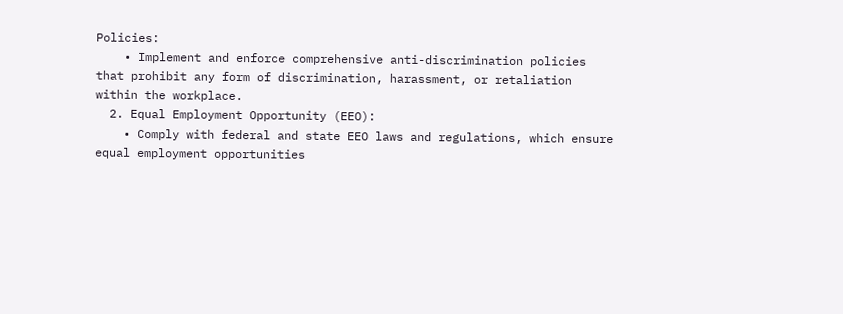Policies:
    • Implement and enforce comprehensive anti-discrimination policies that prohibit any form of discrimination, harassment, or retaliation within the workplace.
  2. Equal Employment Opportunity (EEO):
    • Comply with federal and state EEO laws and regulations, which ensure equal employment opportunities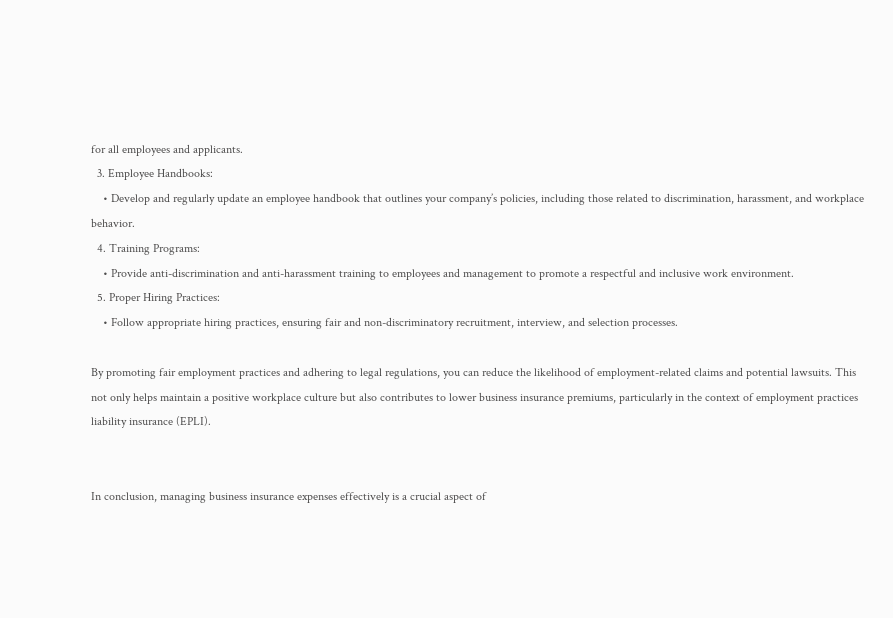for all employees and applicants.
  3. Employee Handbooks:
    • Develop and regularly update an employee handbook that outlines your company’s policies, including those related to discrimination, harassment, and workplace behavior.
  4. Training Programs:
    • Provide anti-discrimination and anti-harassment training to employees and management to promote a respectful and inclusive work environment.
  5. Proper Hiring Practices:
    • Follow appropriate hiring practices, ensuring fair and non-discriminatory recruitment, interview, and selection processes.

By promoting fair employment practices and adhering to legal regulations, you can reduce the likelihood of employment-related claims and potential lawsuits. This not only helps maintain a positive workplace culture but also contributes to lower business insurance premiums, particularly in the context of employment practices liability insurance (EPLI).


In conclusion, managing business insurance expenses effectively is a crucial aspect of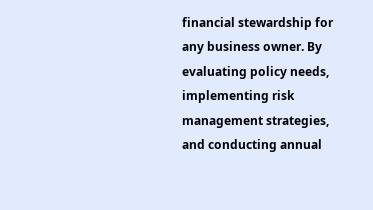financial stewardship for any business owner. By evaluating policy needs, implementing risk management strategies, and conducting annual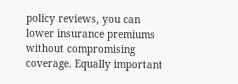policy reviews, you can lower insurance premiums without compromising coverage. Equally important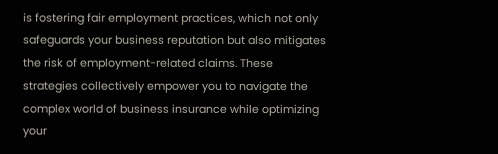is fostering fair employment practices, which not only safeguards your business reputation but also mitigates the risk of employment-related claims. These strategies collectively empower you to navigate the complex world of business insurance while optimizing your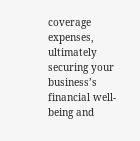coverage expenses, ultimately securing your business’s financial well-being and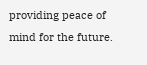providing peace of mind for the future.